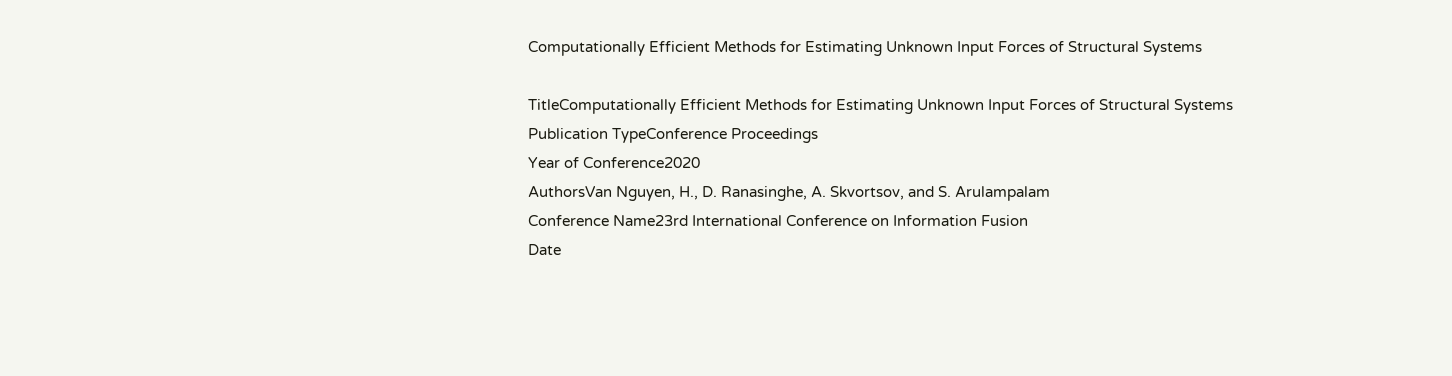Computationally Efficient Methods for Estimating Unknown Input Forces of Structural Systems

TitleComputationally Efficient Methods for Estimating Unknown Input Forces of Structural Systems
Publication TypeConference Proceedings
Year of Conference2020
AuthorsVan Nguyen, H., D. Ranasinghe, A. Skvortsov, and S. Arulampalam
Conference Name23rd International Conference on Information Fusion
Date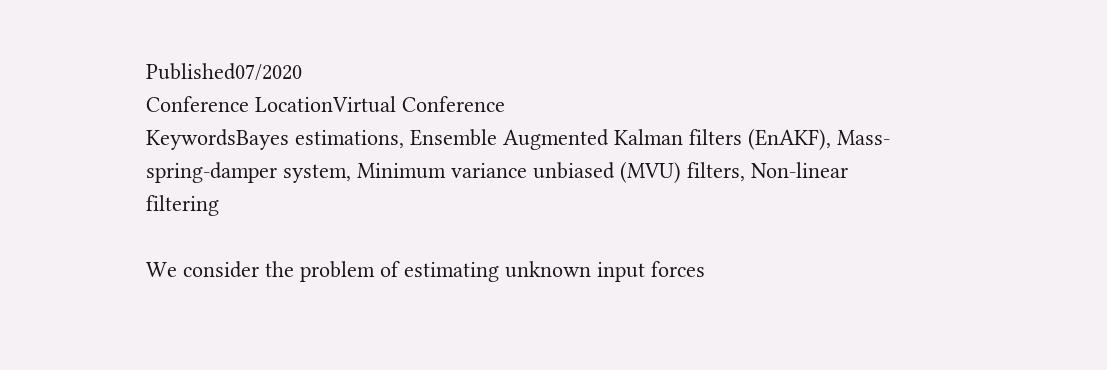Published07/2020
Conference LocationVirtual Conference
KeywordsBayes estimations, Ensemble Augmented Kalman filters (EnAKF), Mass-spring-damper system, Minimum variance unbiased (MVU) filters, Non-linear filtering

We consider the problem of estimating unknown input forces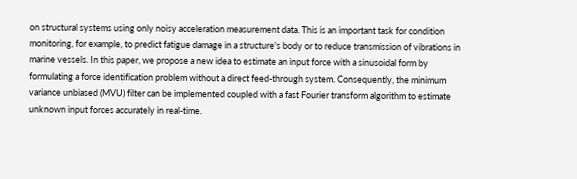on structural systems using only noisy acceleration measurement data. This is an important task for condition monitoring, for example, to predict fatigue damage in a structure's body or to reduce transmission of vibrations in marine vessels. In this paper, we propose a new idea to estimate an input force with a sinusoidal form by formulating a force identification problem without a direct feed-through system. Consequently, the minimum variance unbiased (MVU) filter can be implemented coupled with a fast Fourier transform algorithm to estimate unknown input forces accurately in real-time.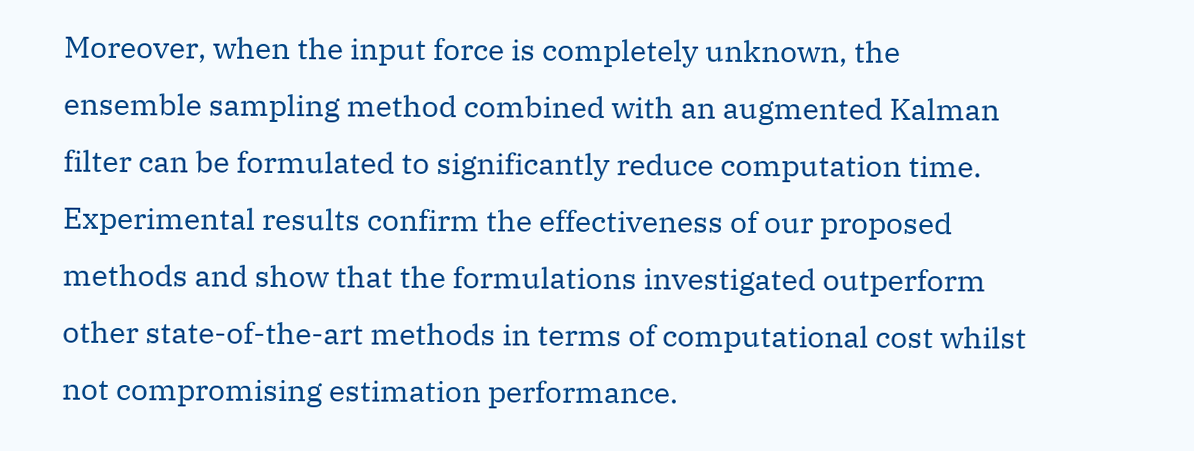Moreover, when the input force is completely unknown, the ensemble sampling method combined with an augmented Kalman filter can be formulated to significantly reduce computation time. Experimental results confirm the effectiveness of our proposed methods and show that the formulations investigated outperform other state-of-the-art methods in terms of computational cost whilst not compromising estimation performance.